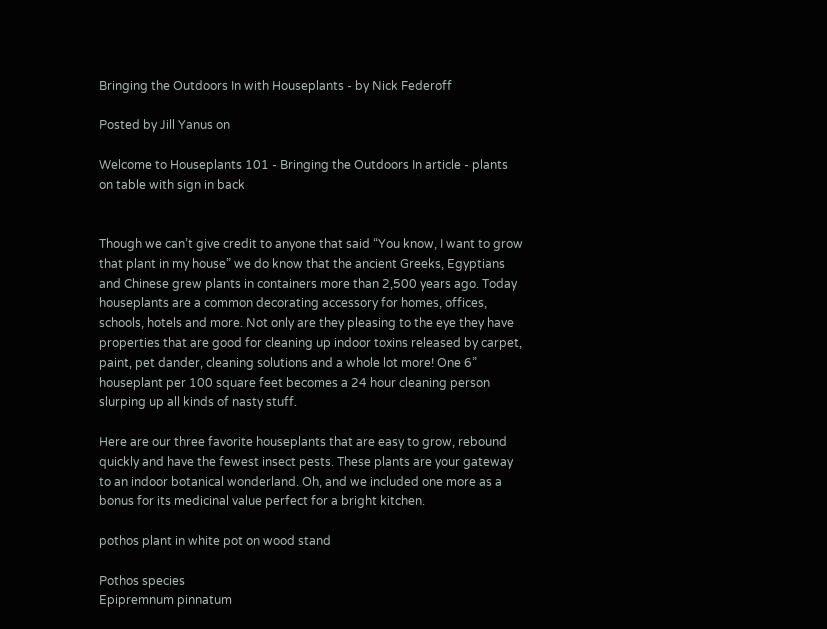Bringing the Outdoors In with Houseplants - by Nick Federoff

Posted by Jill Yanus on

Welcome to Houseplants 101 - Bringing the Outdoors In article - plants on table with sign in back


Though we can’t give credit to anyone that said “You know, I want to grow that plant in my house” we do know that the ancient Greeks, Egyptians and Chinese grew plants in containers more than 2,500 years ago. Today houseplants are a common decorating accessory for homes, offices, schools, hotels and more. Not only are they pleasing to the eye they have properties that are good for cleaning up indoor toxins released by carpet, paint, pet dander, cleaning solutions and a whole lot more! One 6” houseplant per 100 square feet becomes a 24 hour cleaning person slurping up all kinds of nasty stuff.

Here are our three favorite houseplants that are easy to grow, rebound quickly and have the fewest insect pests. These plants are your gateway to an indoor botanical wonderland. Oh, and we included one more as a bonus for its medicinal value perfect for a bright kitchen.

pothos plant in white pot on wood stand

Pothos species
Epipremnum pinnatum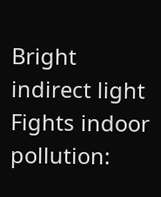Bright indirect light Fights indoor pollution: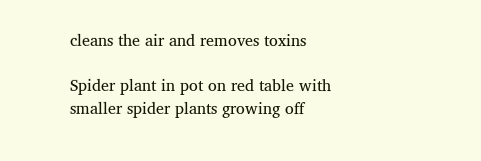cleans the air and removes toxins

Spider plant in pot on red table with smaller spider plants growing off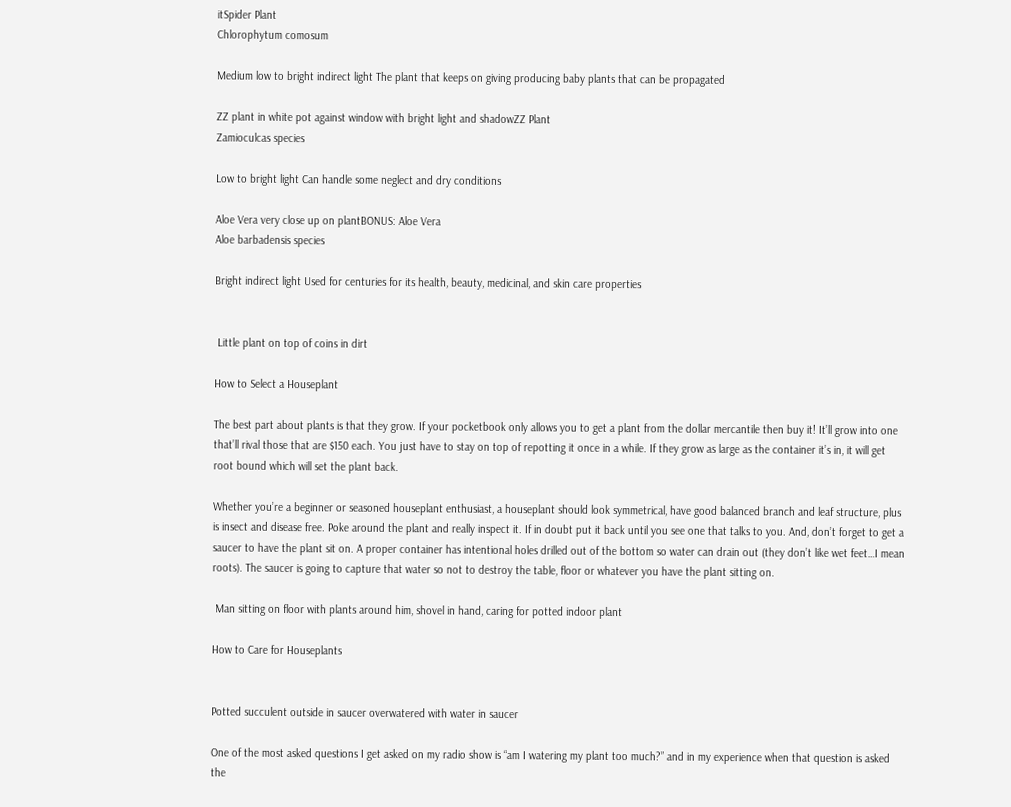itSpider Plant
Chlorophytum comosum

Medium low to bright indirect light The plant that keeps on giving producing baby plants that can be propagated

ZZ plant in white pot against window with bright light and shadowZZ Plant
Zamioculcas species

Low to bright light Can handle some neglect and dry conditions

Aloe Vera very close up on plantBONUS: Aloe Vera
Aloe barbadensis species

Bright indirect light Used for centuries for its health, beauty, medicinal, and skin care properties


 Little plant on top of coins in dirt

How to Select a Houseplant

The best part about plants is that they grow. If your pocketbook only allows you to get a plant from the dollar mercantile then buy it! It’ll grow into one that’ll rival those that are $150 each. You just have to stay on top of repotting it once in a while. If they grow as large as the container it’s in, it will get root bound which will set the plant back.

Whether you’re a beginner or seasoned houseplant enthusiast, a houseplant should look symmetrical, have good balanced branch and leaf structure, plus is insect and disease free. Poke around the plant and really inspect it. If in doubt put it back until you see one that talks to you. And, don’t forget to get a saucer to have the plant sit on. A proper container has intentional holes drilled out of the bottom so water can drain out (they don’t like wet feet…I mean roots). The saucer is going to capture that water so not to destroy the table, floor or whatever you have the plant sitting on.

 Man sitting on floor with plants around him, shovel in hand, caring for potted indoor plant

How to Care for Houseplants


Potted succulent outside in saucer overwatered with water in saucer

One of the most asked questions I get asked on my radio show is “am I watering my plant too much?” and in my experience when that question is asked the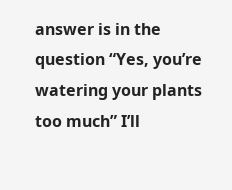answer is in the question “Yes, you’re watering your plants too much” I’ll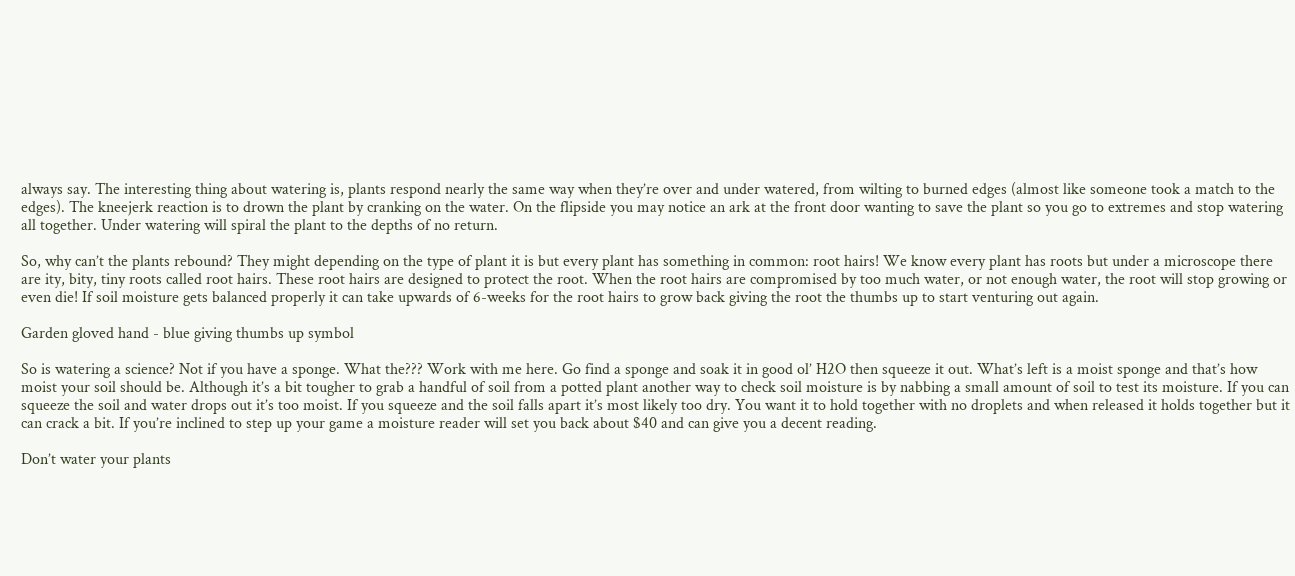always say. The interesting thing about watering is, plants respond nearly the same way when they’re over and under watered, from wilting to burned edges (almost like someone took a match to the edges). The kneejerk reaction is to drown the plant by cranking on the water. On the flipside you may notice an ark at the front door wanting to save the plant so you go to extremes and stop watering all together. Under watering will spiral the plant to the depths of no return.

So, why can’t the plants rebound? They might depending on the type of plant it is but every plant has something in common: root hairs! We know every plant has roots but under a microscope there are ity, bity, tiny roots called root hairs. These root hairs are designed to protect the root. When the root hairs are compromised by too much water, or not enough water, the root will stop growing or even die! If soil moisture gets balanced properly it can take upwards of 6-weeks for the root hairs to grow back giving the root the thumbs up to start venturing out again.

Garden gloved hand - blue giving thumbs up symbol

So is watering a science? Not if you have a sponge. What the??? Work with me here. Go find a sponge and soak it in good ol’ H2O then squeeze it out. What’s left is a moist sponge and that’s how moist your soil should be. Although it’s a bit tougher to grab a handful of soil from a potted plant another way to check soil moisture is by nabbing a small amount of soil to test its moisture. If you can squeeze the soil and water drops out it’s too moist. If you squeeze and the soil falls apart it’s most likely too dry. You want it to hold together with no droplets and when released it holds together but it can crack a bit. If you’re inclined to step up your game a moisture reader will set you back about $40 and can give you a decent reading.

Don’t water your plants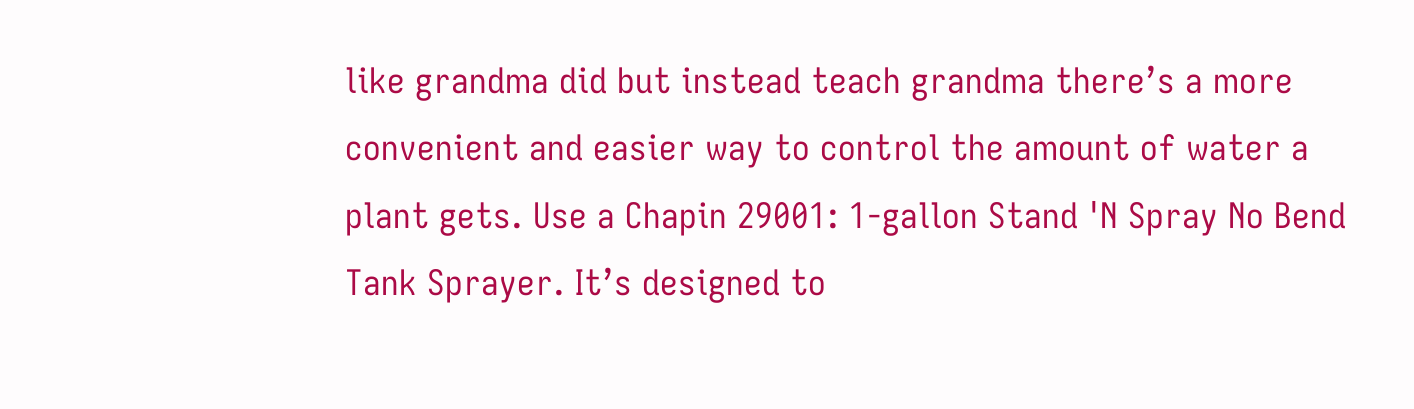like grandma did but instead teach grandma there’s a more convenient and easier way to control the amount of water a plant gets. Use a Chapin 29001: 1-gallon Stand 'N Spray No Bend Tank Sprayer. It’s designed to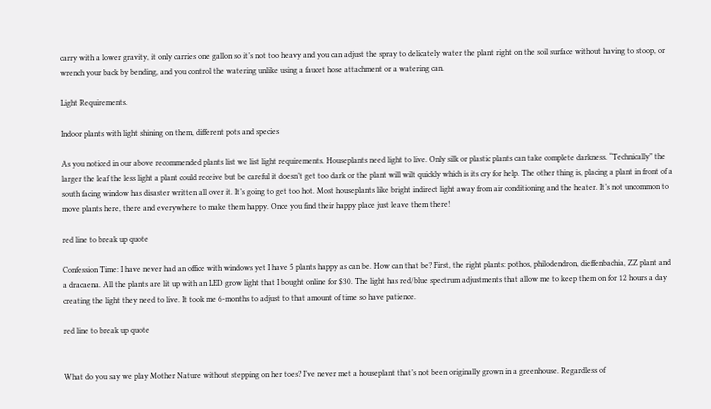carry with a lower gravity, it only carries one gallon so it’s not too heavy and you can adjust the spray to delicately water the plant right on the soil surface without having to stoop, or wrench your back by bending, and you control the watering unlike using a faucet hose attachment or a watering can.

Light Requirements.

Indoor plants with light shining on them, different pots and species

As you noticed in our above recommended plants list we list light requirements. Houseplants need light to live. Only silk or plastic plants can take complete darkness. “Technically” the larger the leaf the less light a plant could receive but be careful it doesn’t get too dark or the plant will wilt quickly which is its cry for help. The other thing is, placing a plant in front of a south facing window has disaster written all over it. It’s going to get too hot. Most houseplants like bright indirect light away from air conditioning and the heater. It’s not uncommon to move plants here, there and everywhere to make them happy. Once you find their happy place just leave them there!

red line to break up quote

Confession Time: I have never had an office with windows yet I have 5 plants happy as can be. How can that be? First, the right plants: pothos, philodendron, dieffenbachia, ZZ plant and a dracaena. All the plants are lit up with an LED grow light that I bought online for $30. The light has red/blue spectrum adjustments that allow me to keep them on for 12 hours a day creating the light they need to live. It took me 6-months to adjust to that amount of time so have patience.

red line to break up quote


What do you say we play Mother Nature without stepping on her toes? I’ve never met a houseplant that’s not been originally grown in a greenhouse. Regardless of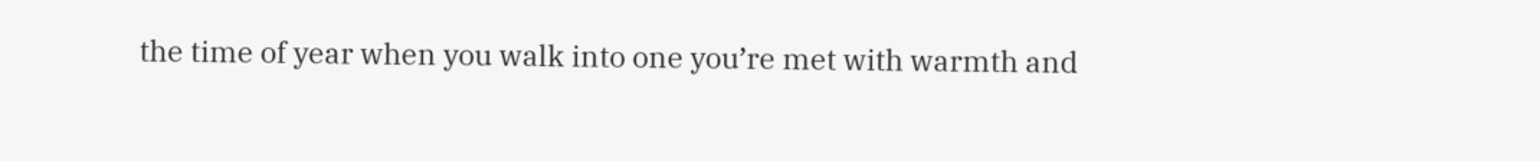the time of year when you walk into one you’re met with warmth and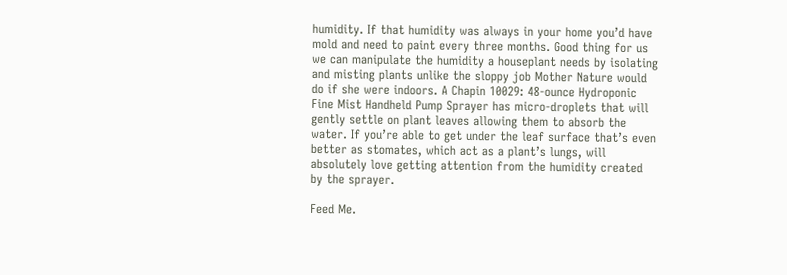humidity. If that humidity was always in your home you’d have mold and need to paint every three months. Good thing for us we can manipulate the humidity a houseplant needs by isolating and misting plants unlike the sloppy job Mother Nature would do if she were indoors. A Chapin 10029: 48-ounce Hydroponic Fine Mist Handheld Pump Sprayer has micro-droplets that will gently settle on plant leaves allowing them to absorb the water. If you’re able to get under the leaf surface that’s even better as stomates, which act as a plant’s lungs, will absolutely love getting attention from the humidity created by the sprayer.

Feed Me.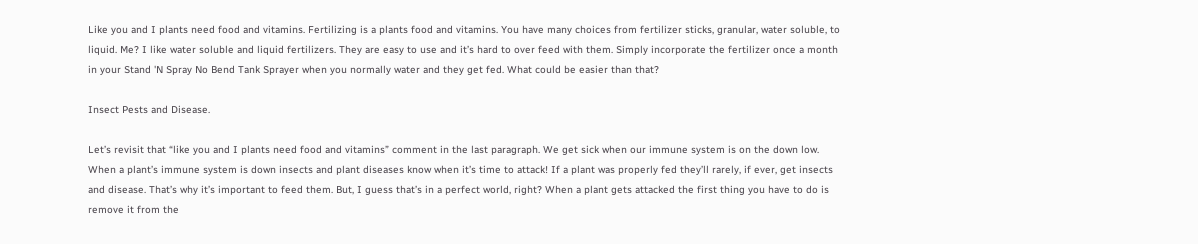Like you and I plants need food and vitamins. Fertilizing is a plants food and vitamins. You have many choices from fertilizer sticks, granular, water soluble, to liquid. Me? I like water soluble and liquid fertilizers. They are easy to use and it’s hard to over feed with them. Simply incorporate the fertilizer once a month in your Stand 'N Spray No Bend Tank Sprayer when you normally water and they get fed. What could be easier than that?

Insect Pests and Disease.

Let’s revisit that “like you and I plants need food and vitamins” comment in the last paragraph. We get sick when our immune system is on the down low. When a plant’s immune system is down insects and plant diseases know when it’s time to attack! If a plant was properly fed they’ll rarely, if ever, get insects and disease. That’s why it’s important to feed them. But, I guess that’s in a perfect world, right? When a plant gets attacked the first thing you have to do is remove it from the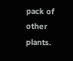pack of other plants.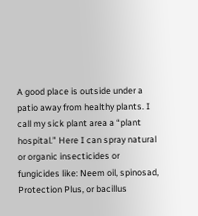A good place is outside under a patio away from healthy plants. I call my sick plant area a “plant hospital.” Here I can spray natural or organic insecticides or fungicides like: Neem oil, spinosad, Protection Plus, or bacillus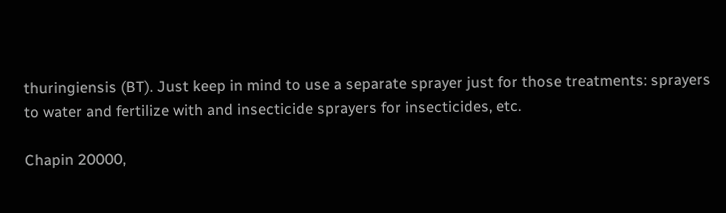thuringiensis (BT). Just keep in mind to use a separate sprayer just for those treatments: sprayers to water and fertilize with and insecticide sprayers for insecticides, etc.

Chapin 20000,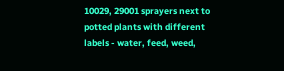10029, 29001 sprayers next to potted plants with different labels - water, feed, weed,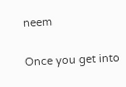neem

Once you get into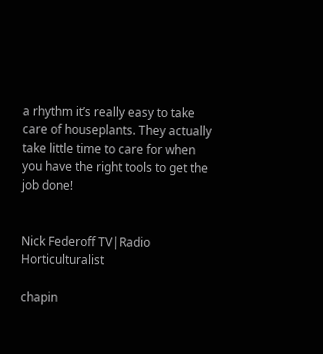a rhythm it’s really easy to take care of houseplants. They actually take little time to care for when you have the right tools to get the job done!


Nick Federoff TV|Radio Horticulturalist

chapin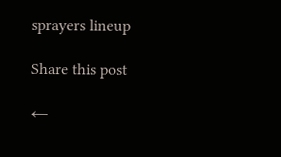sprayers lineup

Share this post

←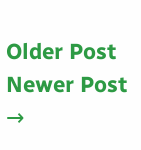Older Post Newer Post →